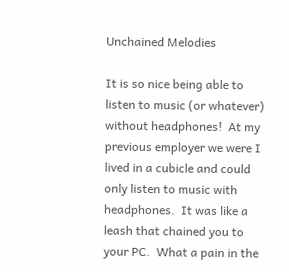Unchained Melodies

It is so nice being able to listen to music (or whatever) without headphones!  At my previous employer we were I lived in a cubicle and could only listen to music with headphones.  It was like a leash that chained you to your PC.  What a pain in the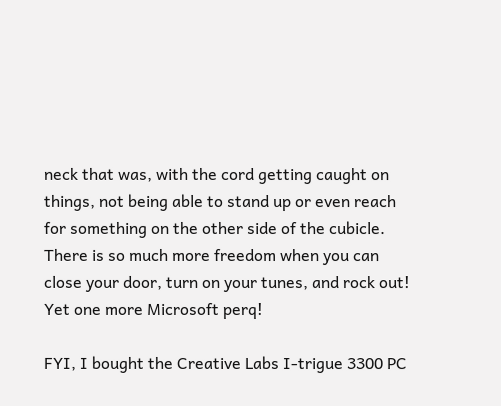neck that was, with the cord getting caught on things, not being able to stand up or even reach for something on the other side of the cubicle.  There is so much more freedom when you can close your door, turn on your tunes, and rock out!  Yet one more Microsoft perq!

FYI, I bought the Creative Labs I-trigue 3300 PC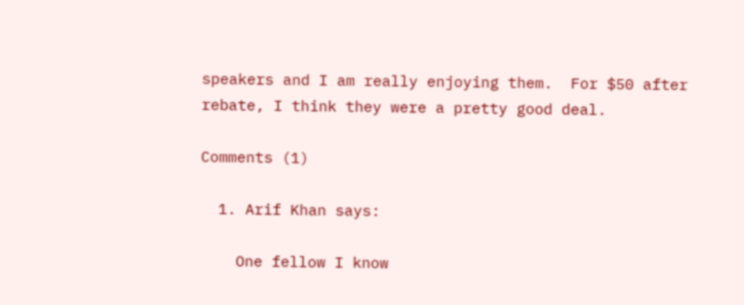speakers and I am really enjoying them.  For $50 after rebate, I think they were a pretty good deal.

Comments (1)

  1. Arif Khan says:

    One fellow I know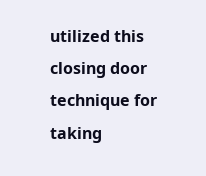utilized this closing door technique for taking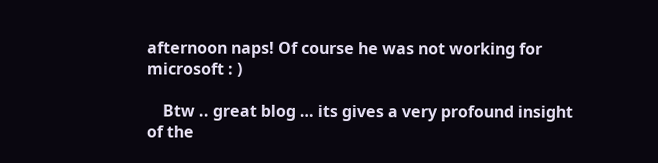afternoon naps! Of course he was not working for microsoft : )

    Btw .. great blog … its gives a very profound insight of the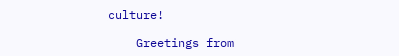culture!

    Greetings from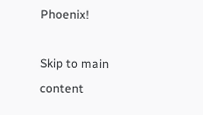Phoenix!

Skip to main content